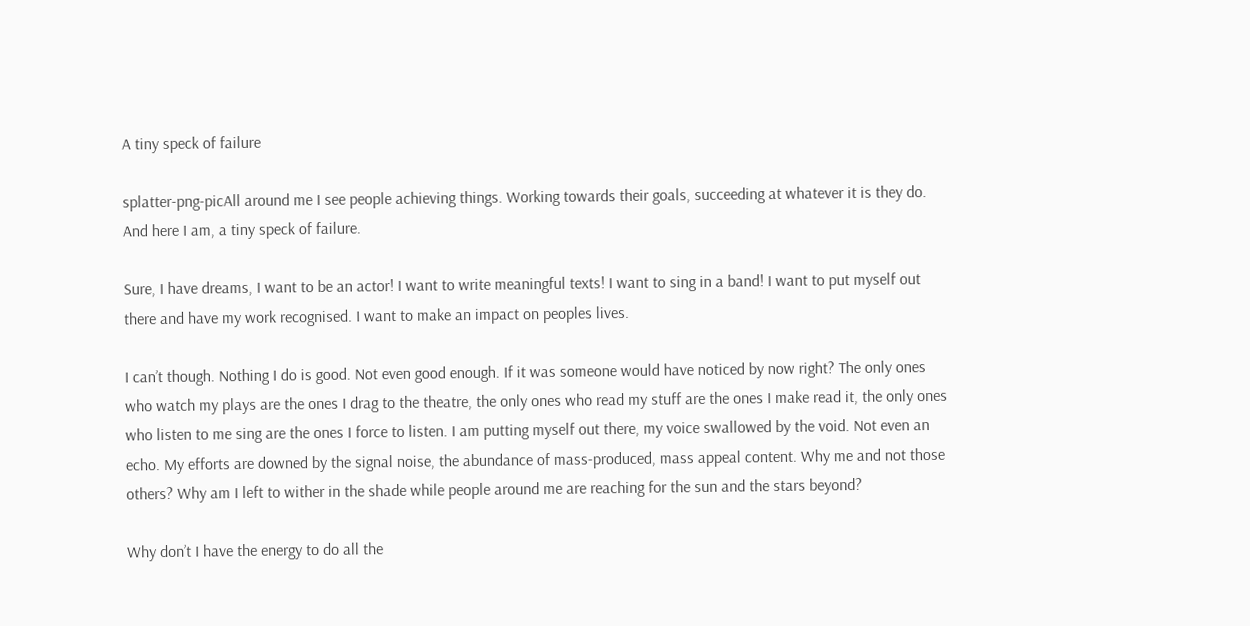A tiny speck of failure

splatter-png-picAll around me I see people achieving things. Working towards their goals, succeeding at whatever it is they do. And here I am, a tiny speck of failure.

Sure, I have dreams, I want to be an actor! I want to write meaningful texts! I want to sing in a band! I want to put myself out there and have my work recognised. I want to make an impact on peoples lives.

I can’t though. Nothing I do is good. Not even good enough. If it was someone would have noticed by now right? The only ones who watch my plays are the ones I drag to the theatre, the only ones who read my stuff are the ones I make read it, the only ones who listen to me sing are the ones I force to listen. I am putting myself out there, my voice swallowed by the void. Not even an echo. My efforts are downed by the signal noise, the abundance of mass-produced, mass appeal content. Why me and not those others? Why am I left to wither in the shade while people around me are reaching for the sun and the stars beyond?

Why don’t I have the energy to do all the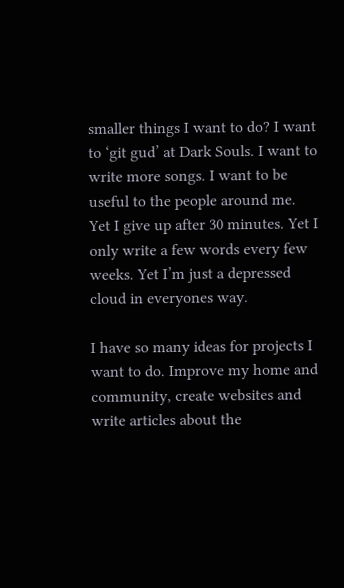smaller things I want to do? I want to ‘git gud’ at Dark Souls. I want to write more songs. I want to be useful to the people around me. Yet I give up after 30 minutes. Yet I only write a few words every few weeks. Yet I’m just a depressed cloud in everyones way.

I have so many ideas for projects I want to do. Improve my home and community, create websites and write articles about the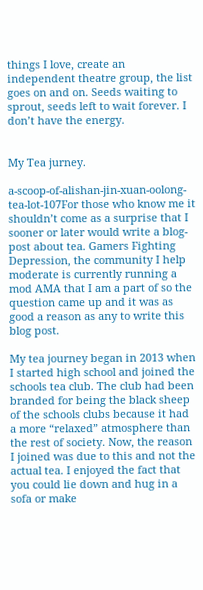things I love, create an independent theatre group, the list goes on and on. Seeds waiting to sprout, seeds left to wait forever. I don’t have the energy.


My Tea jurney.

a-scoop-of-alishan-jin-xuan-oolong-tea-lot-107For those who know me it shouldn’t come as a surprise that I sooner or later would write a blog-post about tea. Gamers Fighting Depression, the community I help moderate is currently running a mod AMA that I am a part of so the question came up and it was as good a reason as any to write this blog post.

My tea journey began in 2013 when I started high school and joined the schools tea club. The club had been branded for being the black sheep of the schools clubs because it had a more “relaxed” atmosphere than the rest of society. Now, the reason I joined was due to this and not the actual tea. I enjoyed the fact that you could lie down and hug in a sofa or make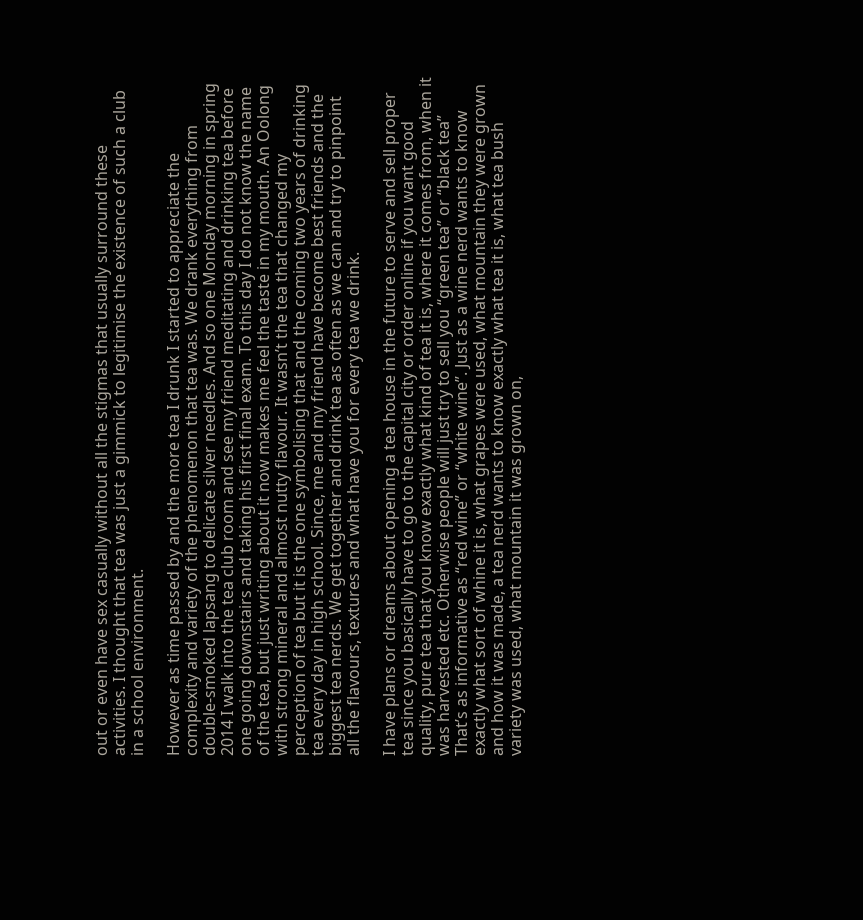out or even have sex casually without all the stigmas that usually surround these activities. I thought that tea was just a gimmick to legitimise the existence of such a club in a school environment.

However as time passed by and the more tea I drunk I started to appreciate the complexity and variety of the phenomenon that tea was. We drank everything from double-smoked lapsang to delicate silver needles. And so one Monday morning in spring 2014 I walk into the tea club room and see my friend meditating and drinking tea before one going downstairs and taking his first final exam. To this day I do not know the name of the tea, but just writing about it now makes me feel the taste in my mouth. An Oolong with strong mineral and almost nutty flavour. It wasn’t the tea that changed my perception of tea but it is the one symbolising that and the coming two years of drinking tea every day in high school. Since, me and my friend have become best friends and the biggest tea nerds. We get together and drink tea as often as we can and try to pinpoint all the flavours, textures and what have you for every tea we drink.

I have plans or dreams about opening a tea house in the future to serve and sell proper tea since you basically have to go to the capital city or order online if you want good quality, pure tea that you know exactly what kind of tea it is, where it comes from, when it was harvested etc. Otherwise people will just try to sell you “green tea” or “black tea” That’s as informative as “red wine” or “white wine”. Just as a wine nerd wants to know exactly what sort of whine it is, what grapes were used, what mountain they were grown and how it was made, a tea nerd wants to know exactly what tea it is, what tea bush variety was used, what mountain it was grown on,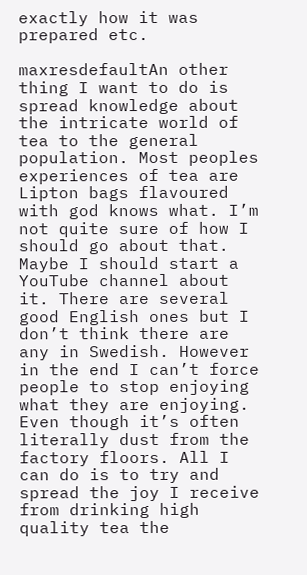exactly how it was prepared etc.

maxresdefaultAn other thing I want to do is spread knowledge about the intricate world of tea to the general population. Most peoples experiences of tea are Lipton bags flavoured with god knows what. I’m not quite sure of how I should go about that. Maybe I should start a YouTube channel about it. There are several good English ones but I don’t think there are any in Swedish. However in the end I can’t force people to stop enjoying what they are enjoying. Even though it’s often literally dust from the factory floors. All I can do is to try and spread the joy I receive from drinking high quality tea the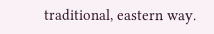traditional, eastern way.